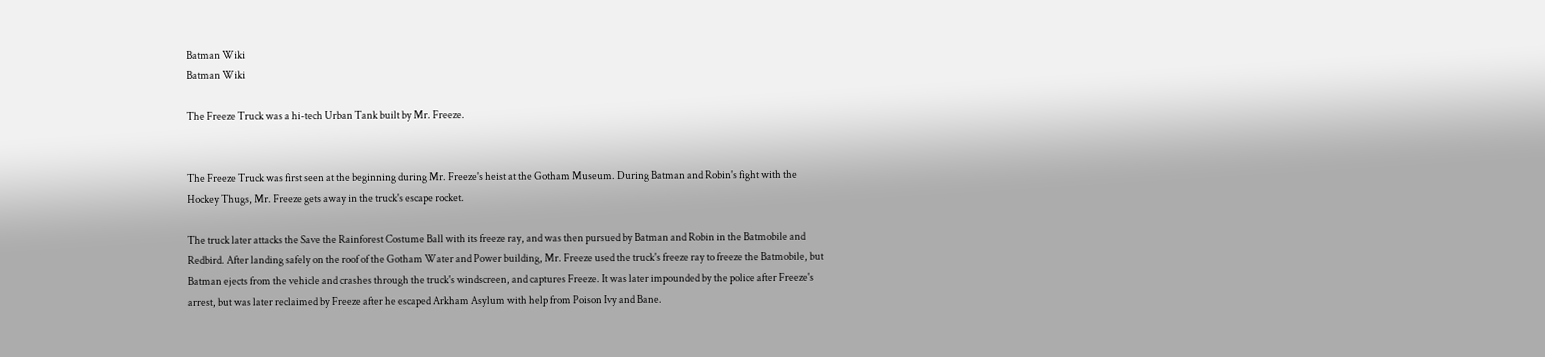Batman Wiki
Batman Wiki

The Freeze Truck was a hi-tech Urban Tank built by Mr. Freeze.


The Freeze Truck was first seen at the beginning during Mr. Freeze's heist at the Gotham Museum. During Batman and Robin's fight with the Hockey Thugs, Mr. Freeze gets away in the truck's escape rocket.

The truck later attacks the Save the Rainforest Costume Ball with its freeze ray, and was then pursued by Batman and Robin in the Batmobile and Redbird. After landing safely on the roof of the Gotham Water and Power building, Mr. Freeze used the truck's freeze ray to freeze the Batmobile, but Batman ejects from the vehicle and crashes through the truck's windscreen, and captures Freeze. It was later impounded by the police after Freeze's arrest, but was later reclaimed by Freeze after he escaped Arkham Asylum with help from Poison Ivy and Bane.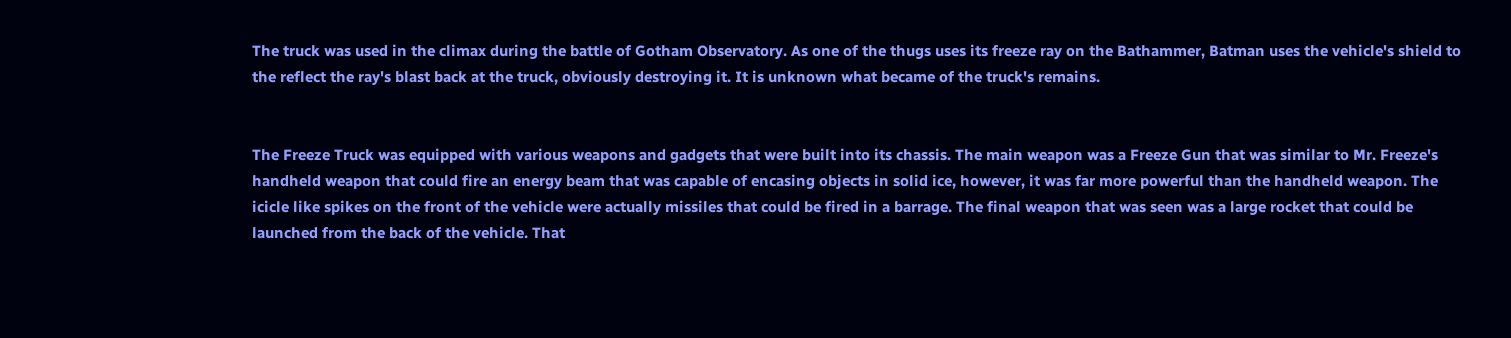The truck was used in the climax during the battle of Gotham Observatory. As one of the thugs uses its freeze ray on the Bathammer, Batman uses the vehicle's shield to the reflect the ray's blast back at the truck, obviously destroying it. It is unknown what became of the truck's remains.


The Freeze Truck was equipped with various weapons and gadgets that were built into its chassis. The main weapon was a Freeze Gun that was similar to Mr. Freeze's handheld weapon that could fire an energy beam that was capable of encasing objects in solid ice, however, it was far more powerful than the handheld weapon. The icicle like spikes on the front of the vehicle were actually missiles that could be fired in a barrage. The final weapon that was seen was a large rocket that could be launched from the back of the vehicle. That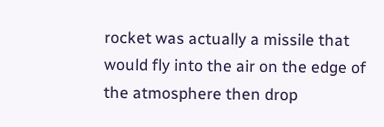rocket was actually a missile that would fly into the air on the edge of the atmosphere then drop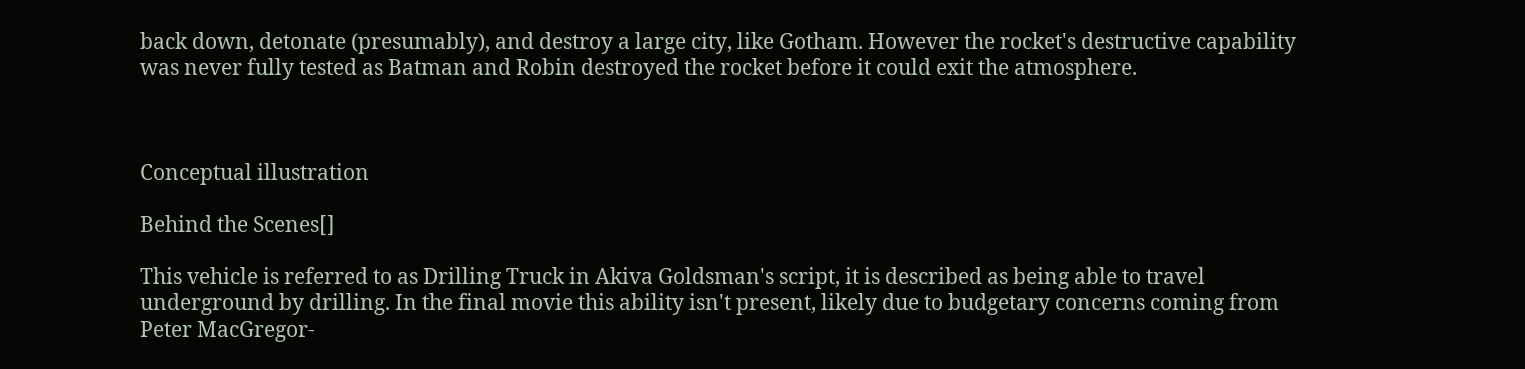back down, detonate (presumably), and destroy a large city, like Gotham. However the rocket's destructive capability was never fully tested as Batman and Robin destroyed the rocket before it could exit the atmosphere.



Conceptual illustration

Behind the Scenes[]

This vehicle is referred to as Drilling Truck in Akiva Goldsman's script, it is described as being able to travel underground by drilling. In the final movie this ability isn't present, likely due to budgetary concerns coming from Peter MacGregor-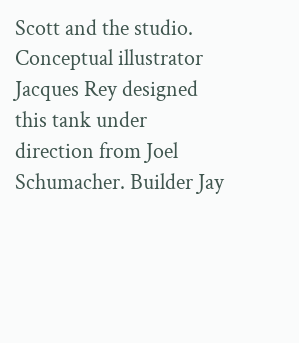Scott and the studio. Conceptual illustrator Jacques Rey designed this tank under direction from Joel Schumacher. Builder Jay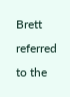Brett referred to the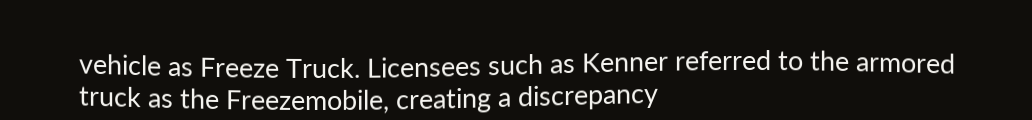vehicle as Freeze Truck. Licensees such as Kenner referred to the armored truck as the Freezemobile, creating a discrepancy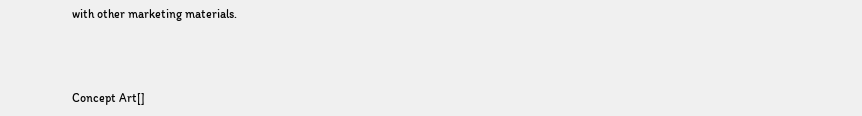with other marketing materials.



Concept Art[]